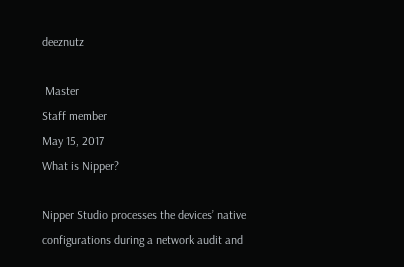deeznutz

 Master
Staff member
May 15, 2017
What is Nipper?

Nipper Studio processes the devices’ native configurations during a network audit and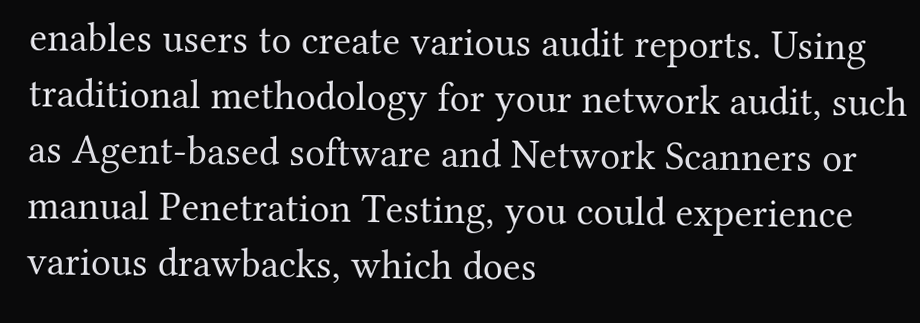enables users to create various audit reports. Using traditional methodology for your network audit, such as Agent-based software and Network Scanners or manual Penetration Testing, you could experience various drawbacks, which does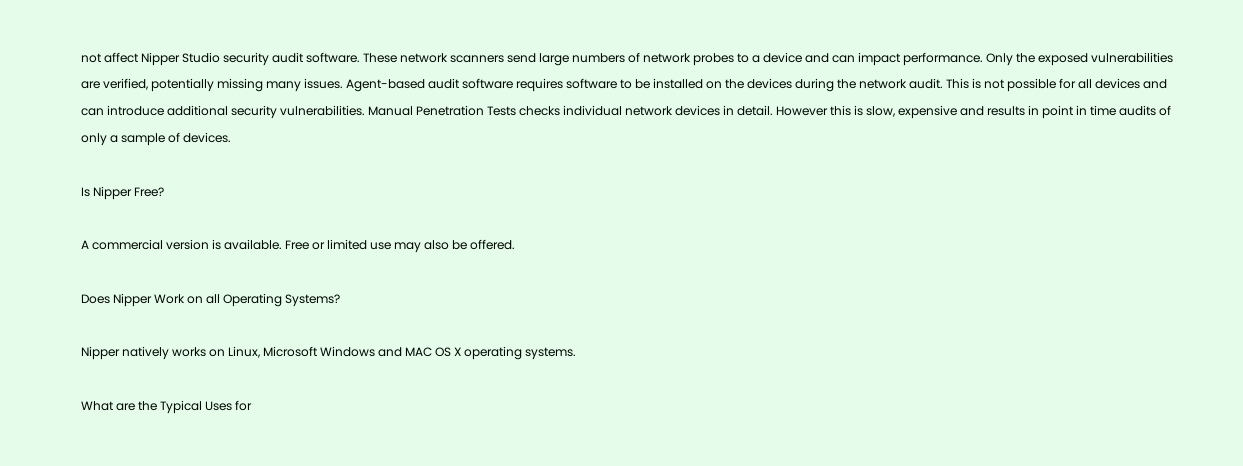not affect Nipper Studio security audit software. These network scanners send large numbers of network probes to a device and can impact performance. Only the exposed vulnerabilities are verified, potentially missing many issues. Agent-based audit software requires software to be installed on the devices during the network audit. This is not possible for all devices and can introduce additional security vulnerabilities. Manual Penetration Tests checks individual network devices in detail. However this is slow, expensive and results in point in time audits of only a sample of devices.

Is Nipper Free?

A commercial version is available. Free or limited use may also be offered.

Does Nipper Work on all Operating Systems?

Nipper natively works on Linux, Microsoft Windows and MAC OS X operating systems.

What are the Typical Uses for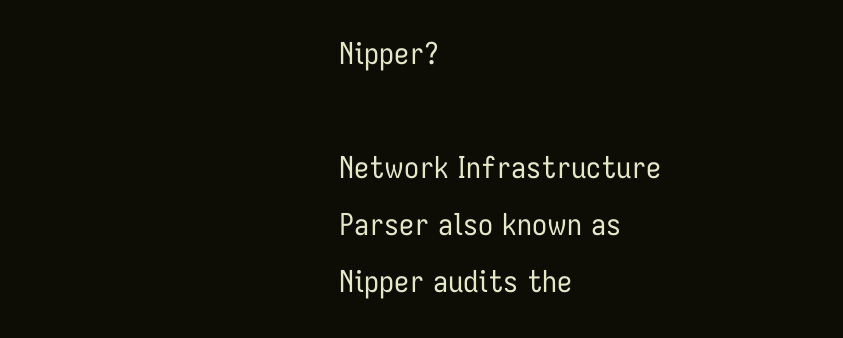Nipper?

Network Infrastructure Parser also known as Nipper audits the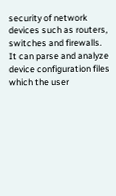security of network devices such as routers, switches and firewalls. It can parse and analyze device configuration files which the user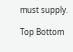must supply.

Top Bottom